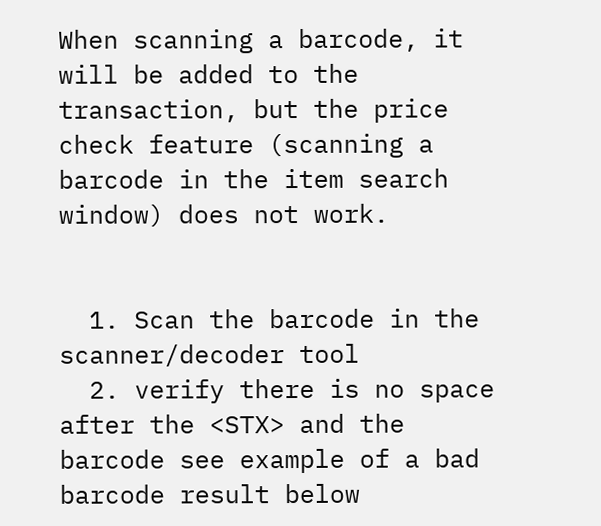When scanning a barcode, it will be added to the transaction, but the price check feature (scanning a barcode in the item search window) does not work.


  1. Scan the barcode in the scanner/decoder tool
  2. verify there is no space after the <STX> and the barcode see example of a bad barcode result below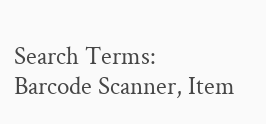Search Terms:
Barcode Scanner, Item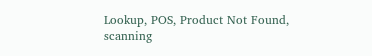Lookup, POS, Product Not Found, scanning